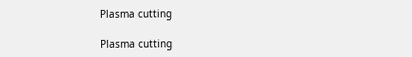Plasma cutting

Plasma cutting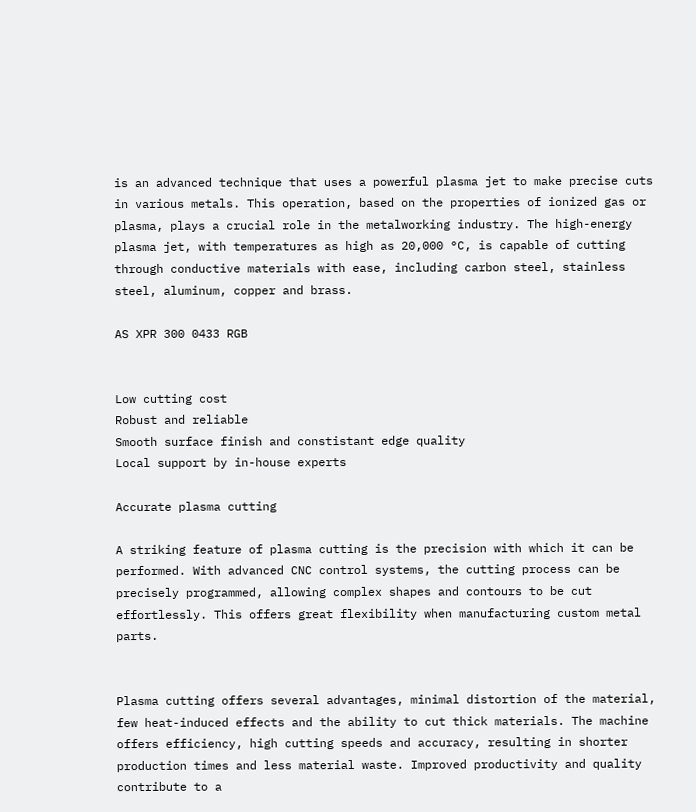is an advanced technique that uses a powerful plasma jet to make precise cuts in various metals. This operation, based on the properties of ionized gas or plasma, plays a crucial role in the metalworking industry. The high-energy plasma jet, with temperatures as high as 20,000 °C, is capable of cutting through conductive materials with ease, including carbon steel, stainless steel, aluminum, copper and brass.

AS XPR 300 0433 RGB


Low cutting cost
Robust and reliable
Smooth surface finish and constistant edge quality
Local support by in-house experts

Accurate plasma cutting

A striking feature of plasma cutting is the precision with which it can be performed. With advanced CNC control systems, the cutting process can be precisely programmed, allowing complex shapes and contours to be cut effortlessly. This offers great flexibility when manufacturing custom metal parts.


Plasma cutting offers several advantages, minimal distortion of the material, few heat-induced effects and the ability to cut thick materials. The machine offers efficiency, high cutting speeds and accuracy, resulting in shorter production times and less material waste. Improved productivity and quality contribute to a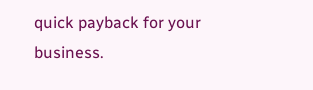quick payback for your business.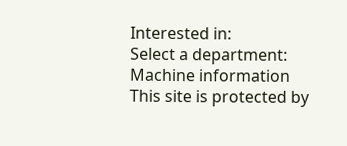Interested in:
Select a department:
Machine information
This site is protected by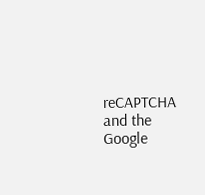reCAPTCHA and the Google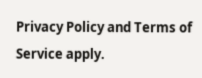Privacy Policy and Terms of Service apply.